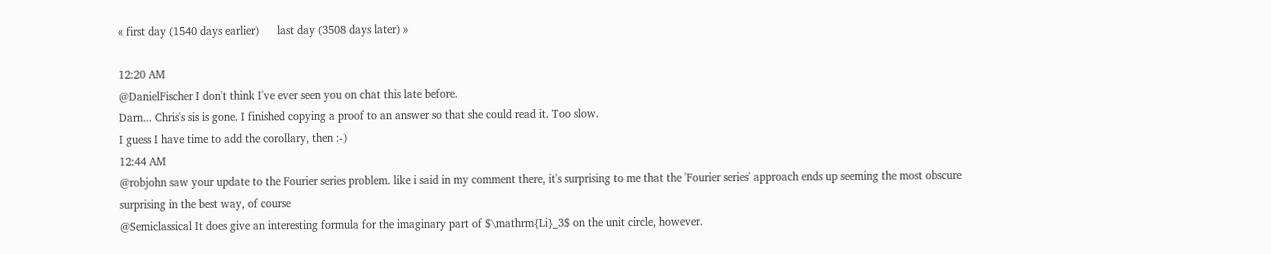« first day (1540 days earlier)      last day (3508 days later) »

12:20 AM
@DanielFischer I don't think I've ever seen you on chat this late before.
Darn... Chris's sis is gone. I finished copying a proof to an answer so that she could read it. Too slow.
I guess I have time to add the corollary, then :-)
12:44 AM
@robjohn saw your update to the Fourier series problem. like i said in my comment there, it's surprising to me that the 'Fourier series' approach ends up seeming the most obscure
surprising in the best way, of course
@Semiclassical It does give an interesting formula for the imaginary part of $\mathrm{Li}_3$ on the unit circle, however.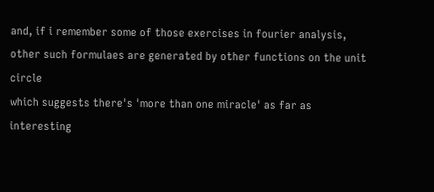and, if i remember some of those exercises in fourier analysis, other such formulaes are generated by other functions on the unit circle
which suggests there's 'more than one miracle' as far as interesting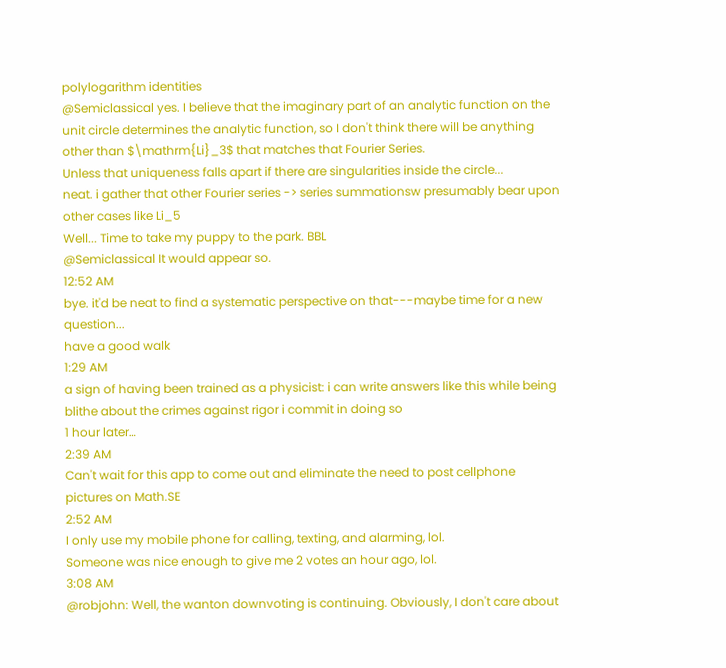polylogarithm identities
@Semiclassical yes. I believe that the imaginary part of an analytic function on the unit circle determines the analytic function, so I don't think there will be anything other than $\mathrm{Li}_3$ that matches that Fourier Series.
Unless that uniqueness falls apart if there are singularities inside the circle...
neat. i gather that other Fourier series -> series summationsw presumably bear upon other cases like Li_5
Well... Time to take my puppy to the park. BBL
@Semiclassical It would appear so.
12:52 AM
bye. it'd be neat to find a systematic perspective on that---maybe time for a new question...
have a good walk
1:29 AM
a sign of having been trained as a physicist: i can write answers like this while being blithe about the crimes against rigor i commit in doing so
1 hour later…
2:39 AM
Can't wait for this app to come out and eliminate the need to post cellphone pictures on Math.SE
2:52 AM
I only use my mobile phone for calling, texting, and alarming, lol.
Someone was nice enough to give me 2 votes an hour ago, lol.
3:08 AM
@robjohn: Well, the wanton downvoting is continuing. Obviously, I don't care about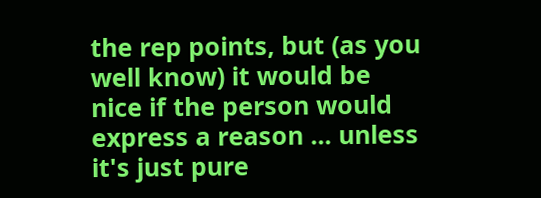the rep points, but (as you well know) it would be nice if the person would express a reason ... unless it's just pure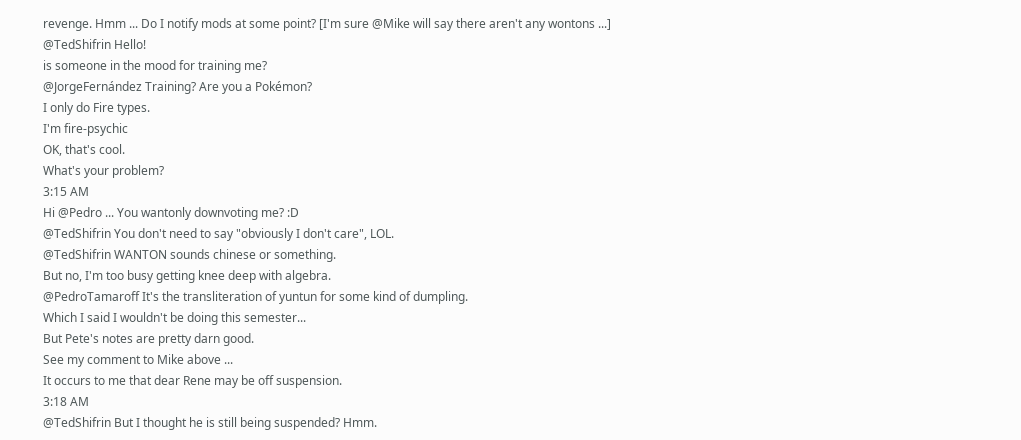revenge. Hmm ... Do I notify mods at some point? [I'm sure @Mike will say there aren't any wontons ...]
@TedShifrin Hello!
is someone in the mood for training me?
@JorgeFernández Training? Are you a Pokémon?
I only do Fire types.
I'm fire-psychic
OK, that's cool.
What's your problem?
3:15 AM
Hi @Pedro ... You wantonly downvoting me? :D
@TedShifrin You don't need to say "obviously I don't care", LOL.
@TedShifrin WANTON sounds chinese or something.
But no, I'm too busy getting knee deep with algebra.
@PedroTamaroff It's the transliteration of yuntun for some kind of dumpling.
Which I said I wouldn't be doing this semester...
But Pete's notes are pretty darn good.
See my comment to Mike above ...
It occurs to me that dear Rene may be off suspension.
3:18 AM
@TedShifrin But I thought he is still being suspended? Hmm.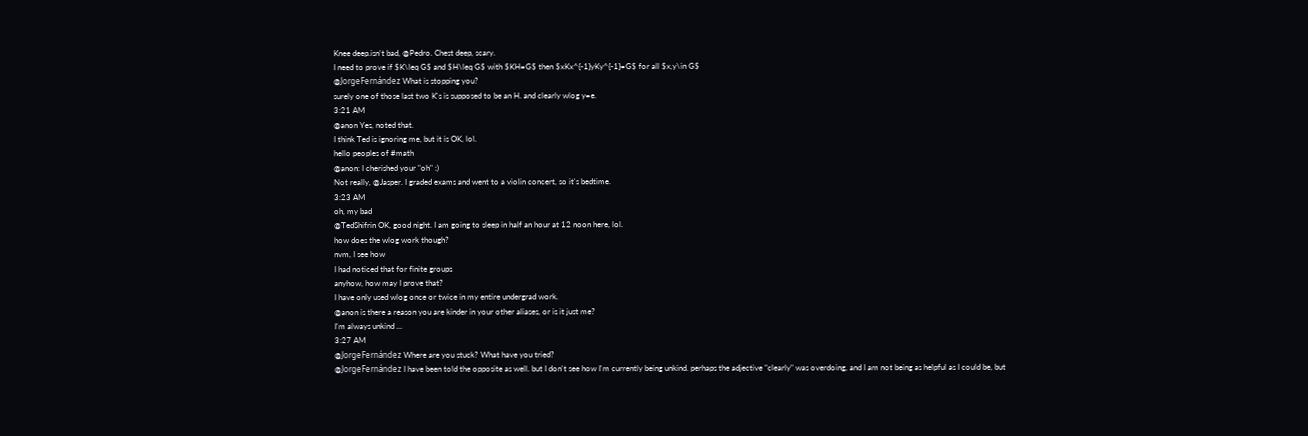Knee deep.isn't bad, @Pedro. Chest deep, scary.
I need to prove if $K\leq G$ and $H\leq G$ with $KH=G$ then $xKx^{-1}yKy^{-1}=G$ for all $x,y\in G$
@JorgeFernández What is stopping you?
surely one of those last two K's is supposed to be an H. and clearly wlog y=e.
3:21 AM
@anon Yes, noted that.
I think Ted is ignoring me, but it is OK, lol.
hello peoples of #math
@anon: I cherished your "oh" :)
Not really, @Jasper. I graded exams and went to a violin concert, so it's bedtime.
3:23 AM
oh, my bad
@TedShifrin OK, good night. I am going to sleep in half an hour at 12 noon here, lol.
how does the wlog work though?
nvm, I see how
I had noticed that for finite groups
anyhow, how may I prove that?
I have only used wlog once or twice in my entire undergrad work.
@anon is there a reason you are kinder in your other aliases, or is it just me?
I'm always unkind ...
3:27 AM
@JorgeFernández Where are you stuck? What have you tried?
@JorgeFernández I have been told the opposite as well. but I don't see how I'm currently being unkind. perhaps the adjective "clearly" was overdoing, and I am not being as helpful as I could be, but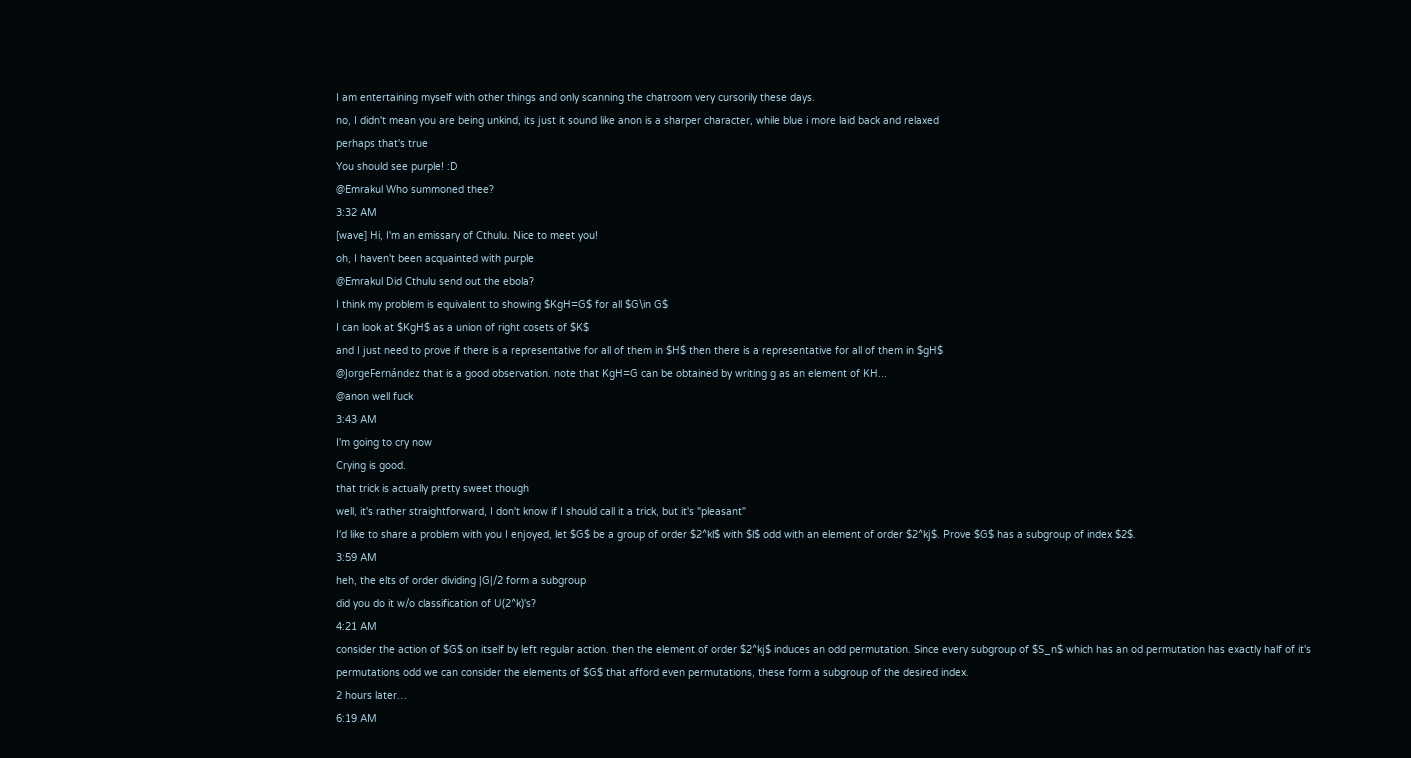I am entertaining myself with other things and only scanning the chatroom very cursorily these days.
no, I didn't mean you are being unkind, its just it sound like anon is a sharper character, while blue i more laid back and relaxed
perhaps that's true
You should see purple! :D
@Emrakul Who summoned thee?
3:32 AM
[wave] Hi, I'm an emissary of Cthulu. Nice to meet you!
oh, I haven't been acquainted with purple
@Emrakul Did Cthulu send out the ebola?
I think my problem is equivalent to showing $KgH=G$ for all $G\in G$
I can look at $KgH$ as a union of right cosets of $K$
and I just need to prove if there is a representative for all of them in $H$ then there is a representative for all of them in $gH$
@JorgeFernández that is a good observation. note that KgH=G can be obtained by writing g as an element of KH...
@anon well fuck
3:43 AM
I'm going to cry now
Crying is good.
that trick is actually pretty sweet though
well, it's rather straightforward, I don't know if I should call it a trick, but it's "pleasant"
I'd like to share a problem with you I enjoyed, let $G$ be a group of order $2^kl$ with $l$ odd with an element of order $2^kj$. Prove $G$ has a subgroup of index $2$.
3:59 AM
heh, the elts of order dividing |G|/2 form a subgroup
did you do it w/o classification of U(2^k)'s?
4:21 AM
consider the action of $G$ on itself by left regular action. then the element of order $2^kj$ induces an odd permutation. Since every subgroup of $S_n$ which has an od permutation has exactly half of it's permutations odd we can consider the elements of $G$ that afford even permutations, these form a subgroup of the desired index.
2 hours later…
6:19 AM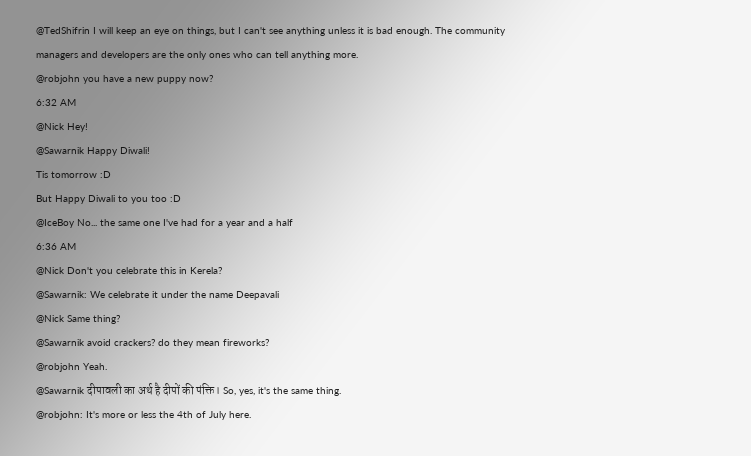@TedShifrin I will keep an eye on things, but I can't see anything unless it is bad enough. The community managers and developers are the only ones who can tell anything more.
@robjohn you have a new puppy now?
6:32 AM
@Nick Hey!
@Sawarnik Happy Diwali!
Tis tomorrow :D
But Happy Diwali to you too :D
@IceBoy No... the same one I've had for a year and a half
6:36 AM
@Nick Don't you celebrate this in Kerela?
@Sawarnik: We celebrate it under the name Deepavali
@Nick Same thing?
@Sawarnik avoid crackers? do they mean fireworks?
@robjohn Yeah.
@Sawarnik दीपावली का अर्थ है दीपों की पंक्ति। So, yes, it's the same thing.
@robjohn: It's more or less the 4th of July here.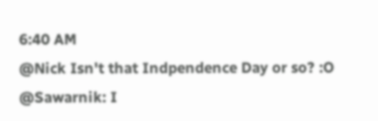6:40 AM
@Nick Isn't that Indpendence Day or so? :O
@Sawarnik: I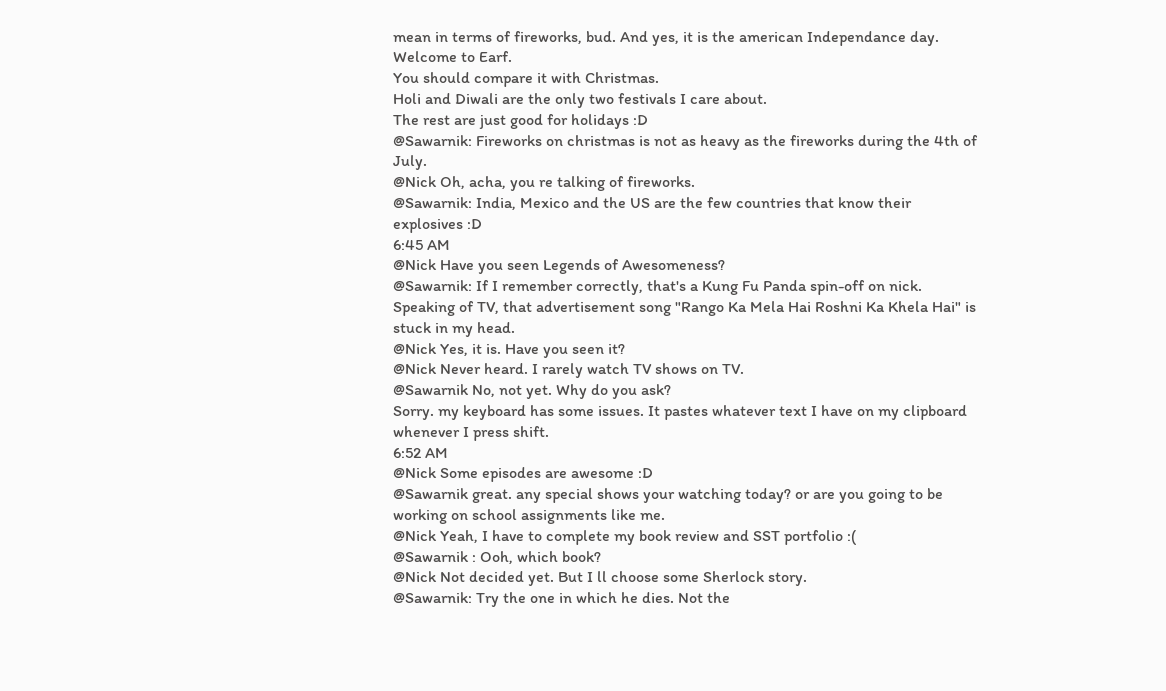mean in terms of fireworks, bud. And yes, it is the american Independance day. Welcome to Earf.
You should compare it with Christmas.
Holi and Diwali are the only two festivals I care about.
The rest are just good for holidays :D
@Sawarnik: Fireworks on christmas is not as heavy as the fireworks during the 4th of July.
@Nick Oh, acha, you re talking of fireworks.
@Sawarnik: India, Mexico and the US are the few countries that know their explosives :D
6:45 AM
@Nick Have you seen Legends of Awesomeness?
@Sawarnik: If I remember correctly, that's a Kung Fu Panda spin-off on nick.
Speaking of TV, that advertisement song "Rango Ka Mela Hai Roshni Ka Khela Hai" is stuck in my head.
@Nick Yes, it is. Have you seen it?
@Nick Never heard. I rarely watch TV shows on TV.
@Sawarnik No, not yet. Why do you ask?
Sorry. my keyboard has some issues. It pastes whatever text I have on my clipboard whenever I press shift.
6:52 AM
@Nick Some episodes are awesome :D
@Sawarnik great. any special shows your watching today? or are you going to be working on school assignments like me.
@Nick Yeah, I have to complete my book review and SST portfolio :(
@Sawarnik : Ooh, which book?
@Nick Not decided yet. But I ll choose some Sherlock story.
@Sawarnik: Try the one in which he dies. Not the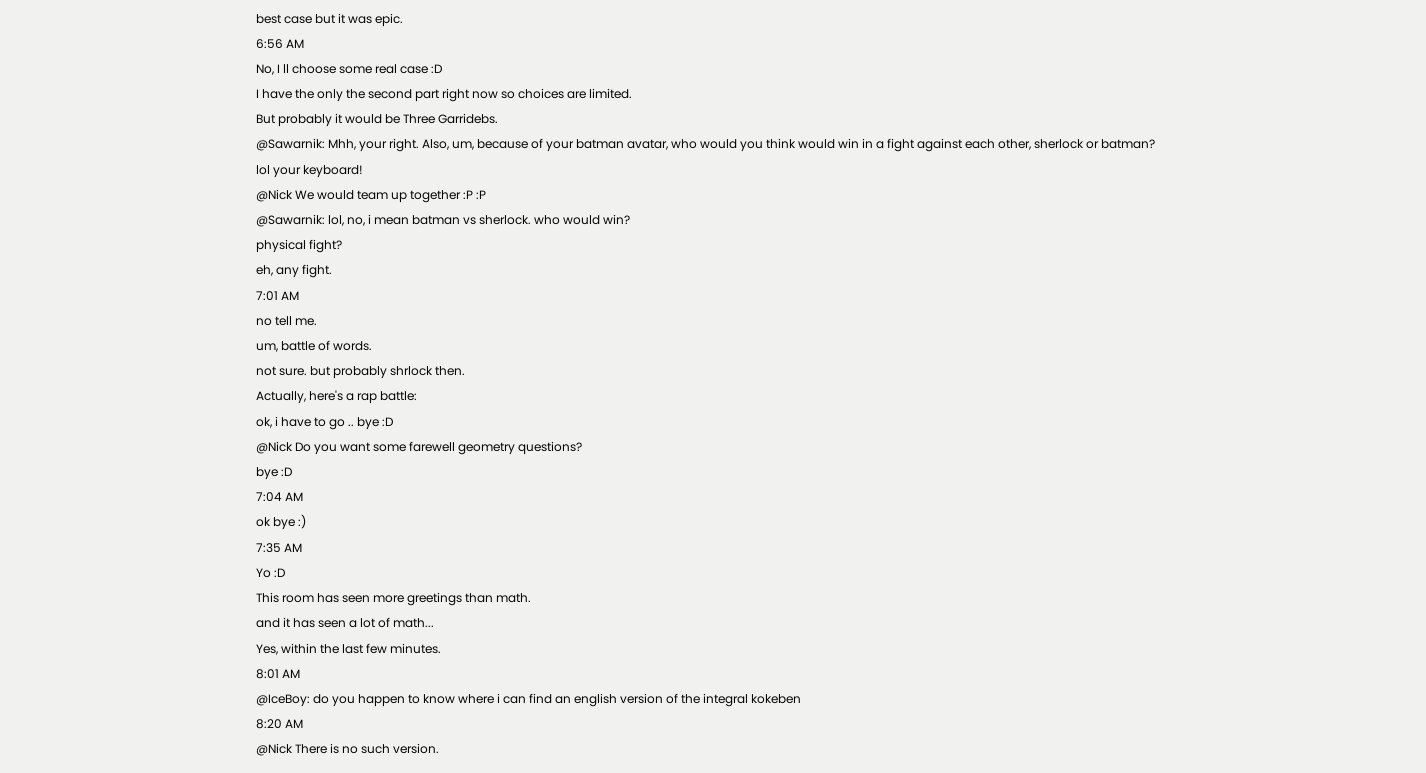best case but it was epic.
6:56 AM
No, I ll choose some real case :D
I have the only the second part right now so choices are limited.
But probably it would be Three Garridebs.
@Sawarnik: Mhh, your right. Also, um, because of your batman avatar, who would you think would win in a fight against each other, sherlock or batman?
lol your keyboard!
@Nick We would team up together :P :P
@Sawarnik: lol, no, i mean batman vs sherlock. who would win?
physical fight?
eh, any fight.
7:01 AM
no tell me.
um, battle of words.
not sure. but probably shrlock then.
Actually, here's a rap battle:
ok, i have to go .. bye :D
@Nick Do you want some farewell geometry questions?
bye :D
7:04 AM
ok bye :)
7:35 AM
Yo :D
This room has seen more greetings than math.
and it has seen a lot of math...
Yes, within the last few minutes.
8:01 AM
@IceBoy: do you happen to know where i can find an english version of the integral kokeben
8:20 AM
@Nick There is no such version.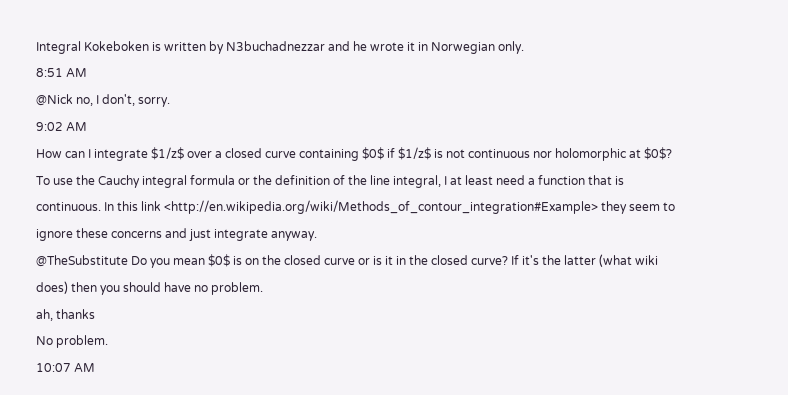Integral Kokeboken is written by N3buchadnezzar and he wrote it in Norwegian only.
8:51 AM
@Nick no, I don't, sorry.
9:02 AM
How can I integrate $1/z$ over a closed curve containing $0$ if $1/z$ is not continuous nor holomorphic at $0$? To use the Cauchy integral formula or the definition of the line integral, I at least need a function that is continuous. In this link <http://en.wikipedia.org/wiki/Methods_of_contour_integration#Example> they seem to ignore these concerns and just integrate anyway.
@TheSubstitute Do you mean $0$ is on the closed curve or is it in the closed curve? If it's the latter (what wiki does) then you should have no problem.
ah, thanks
No problem.
10:07 AM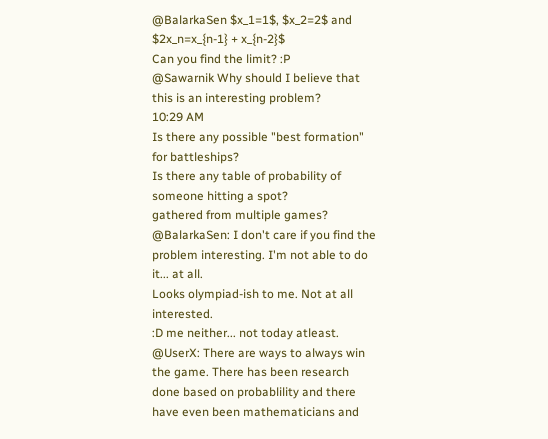@BalarkaSen $x_1=1$, $x_2=2$ and $2x_n=x_{n-1} + x_{n-2}$
Can you find the limit? :P
@Sawarnik Why should I believe that this is an interesting problem?
10:29 AM
Is there any possible "best formation" for battleships?
Is there any table of probability of someone hitting a spot?
gathered from multiple games?
@BalarkaSen: I don't care if you find the problem interesting. I'm not able to do it... at all.
Looks olympiad-ish to me. Not at all interested.
:D me neither... not today atleast.
@UserX: There are ways to always win the game. There has been research done based on probablility and there have even been mathematicians and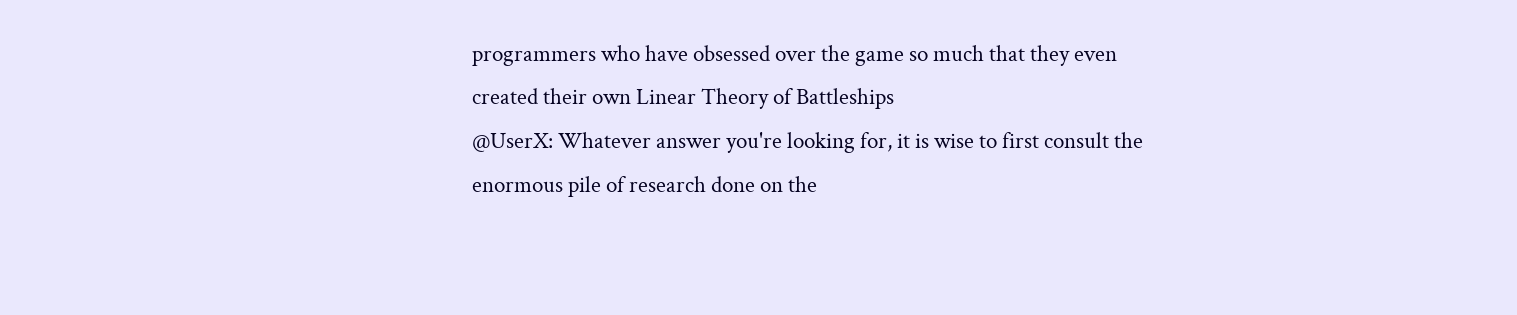programmers who have obsessed over the game so much that they even created their own Linear Theory of Battleships
@UserX: Whatever answer you're looking for, it is wise to first consult the enormous pile of research done on the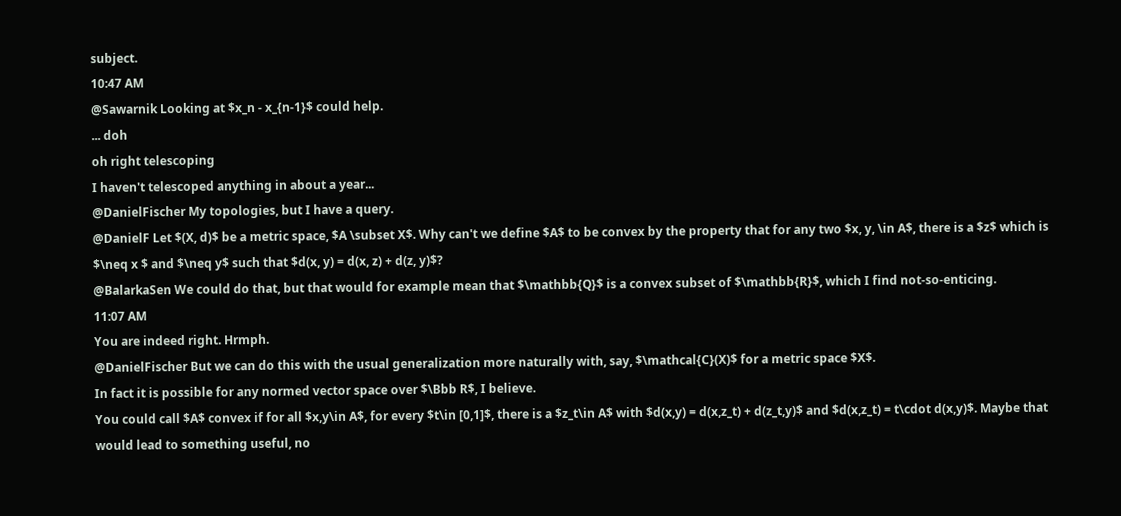subject.
10:47 AM
@Sawarnik Looking at $x_n - x_{n-1}$ could help.
... doh
oh right telescoping
I haven't telescoped anything in about a year...
@DanielFischer My topologies, but I have a query.
@DanielF Let $(X, d)$ be a metric space, $A \subset X$. Why can't we define $A$ to be convex by the property that for any two $x, y, \in A$, there is a $z$ which is $\neq x $ and $\neq y$ such that $d(x, y) = d(x, z) + d(z, y)$?
@BalarkaSen We could do that, but that would for example mean that $\mathbb{Q}$ is a convex subset of $\mathbb{R}$, which I find not-so-enticing.
11:07 AM
You are indeed right. Hrmph.
@DanielFischer But we can do this with the usual generalization more naturally with, say, $\mathcal{C}(X)$ for a metric space $X$.
In fact it is possible for any normed vector space over $\Bbb R$, I believe.
You could call $A$ convex if for all $x,y\in A$, for every $t\in [0,1]$, there is a $z_t\in A$ with $d(x,y) = d(x,z_t) + d(z_t,y)$ and $d(x,z_t) = t\cdot d(x,y)$. Maybe that would lead to something useful, no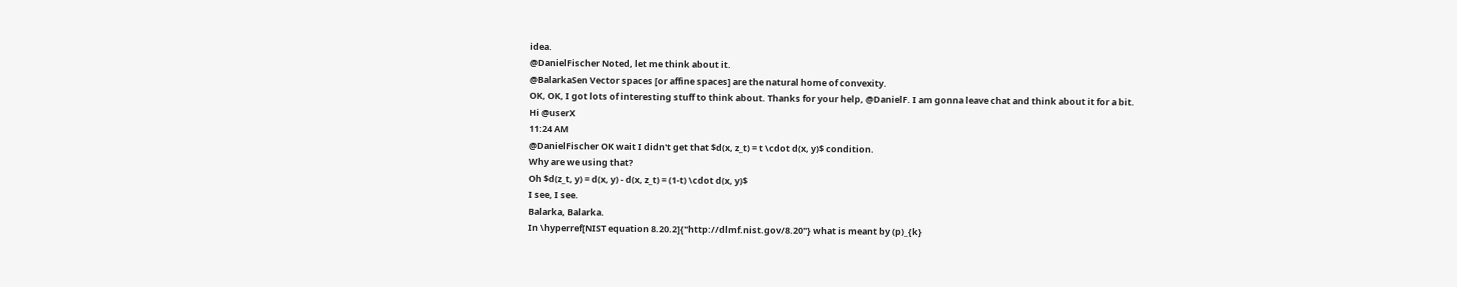idea.
@DanielFischer Noted, let me think about it.
@BalarkaSen Vector spaces [or affine spaces] are the natural home of convexity.
OK, OK, I got lots of interesting stuff to think about. Thanks for your help, @DanielF. I am gonna leave chat and think about it for a bit.
Hi @userX
11:24 AM
@DanielFischer OK wait I didn't get that $d(x, z_t) = t \cdot d(x, y)$ condition.
Why are we using that?
Oh $d(z_t, y) = d(x, y) - d(x, z_t) = (1-t) \cdot d(x, y)$
I see, I see.
Balarka, Balarka.
In \hyperref[NIST equation 8.20.2]{"http://dlmf.nist.gov/8.20"} what is meant by (p)_{k}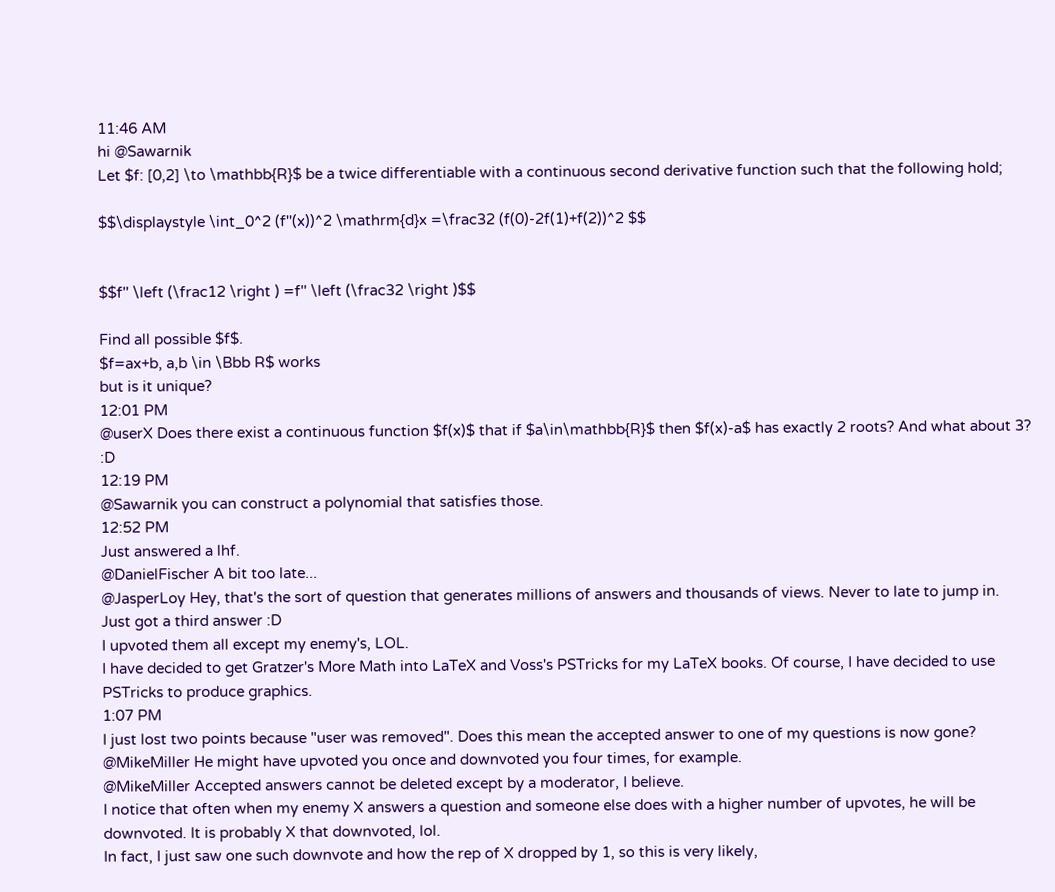11:46 AM
hi @Sawarnik
Let $f: [0,2] \to \mathbb{R}$ be a twice differentiable with a continuous second derivative function such that the following hold;

$$\displaystyle \int_0^2 (f''(x))^2 \mathrm{d}x =\frac32 (f(0)-2f(1)+f(2))^2 $$


$$f'' \left (\frac12 \right ) =f'' \left (\frac32 \right )$$

Find all possible $f$.
$f=ax+b, a,b \in \Bbb R$ works
but is it unique?
12:01 PM
@userX Does there exist a continuous function $f(x)$ that if $a\in\mathbb{R}$ then $f(x)-a$ has exactly 2 roots? And what about 3? :D
12:19 PM
@Sawarnik you can construct a polynomial that satisfies those.
12:52 PM
Just answered a lhf.
@DanielFischer A bit too late...
@JasperLoy Hey, that's the sort of question that generates millions of answers and thousands of views. Never to late to jump in.
Just got a third answer :D
I upvoted them all except my enemy's, LOL.
I have decided to get Gratzer's More Math into LaTeX and Voss's PSTricks for my LaTeX books. Of course, I have decided to use PSTricks to produce graphics.
1:07 PM
I just lost two points because "user was removed". Does this mean the accepted answer to one of my questions is now gone?
@MikeMiller He might have upvoted you once and downvoted you four times, for example.
@MikeMiller Accepted answers cannot be deleted except by a moderator, I believe.
I notice that often when my enemy X answers a question and someone else does with a higher number of upvotes, he will be downvoted. It is probably X that downvoted, lol.
In fact, I just saw one such downvote and how the rep of X dropped by 1, so this is very likely,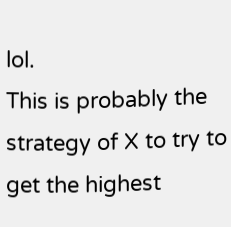lol.
This is probably the strategy of X to try to get the highest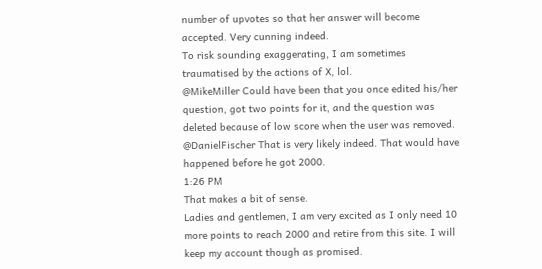number of upvotes so that her answer will become accepted. Very cunning indeed.
To risk sounding exaggerating, I am sometimes traumatised by the actions of X, lol.
@MikeMiller Could have been that you once edited his/her question, got two points for it, and the question was deleted because of low score when the user was removed.
@DanielFischer That is very likely indeed. That would have happened before he got 2000.
1:26 PM
That makes a bit of sense.
Ladies and gentlemen, I am very excited as I only need 10 more points to reach 2000 and retire from this site. I will keep my account though as promised.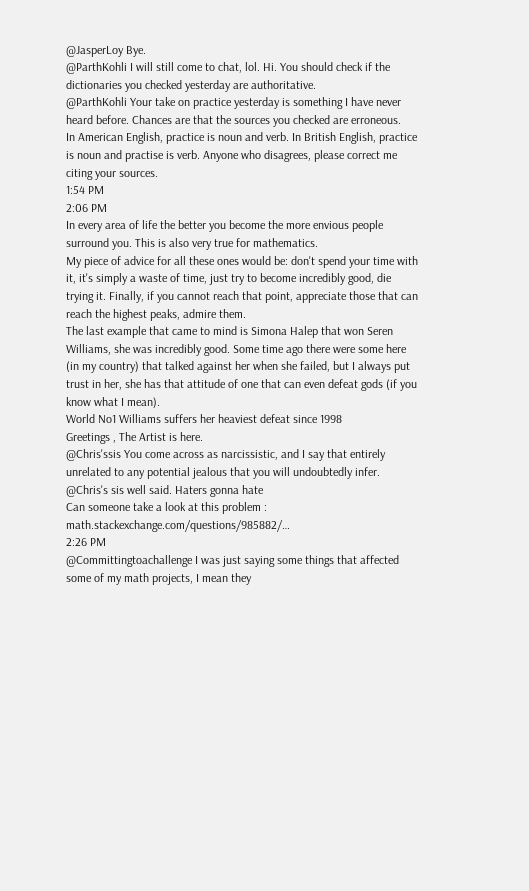@JasperLoy Bye.
@ParthKohli I will still come to chat, lol. Hi. You should check if the dictionaries you checked yesterday are authoritative.
@ParthKohli Your take on practice yesterday is something I have never heard before. Chances are that the sources you checked are erroneous.
In American English, practice is noun and verb. In British English, practice is noun and practise is verb. Anyone who disagrees, please correct me citing your sources.
1:54 PM
2:06 PM
In every area of life the better you become the more envious people surround you. This is also very true for mathematics.
My piece of advice for all these ones would be: don't spend your time with it, it's simply a waste of time, just try to become incredibly good, die trying it. Finally, if you cannot reach that point, appreciate those that can reach the highest peaks, admire them.
The last example that came to mind is Simona Halep that won Seren Williams, she was incredibly good. Some time ago there were some here (in my country) that talked against her when she failed, but I always put trust in her, she has that attitude of one that can even defeat gods (if you know what I mean).
World No1 Williams suffers her heaviest defeat since 1998
Greetings , The Artist is here.
@Chris'ssis You come across as narcissistic, and I say that entirely unrelated to any potential jealous that you will undoubtedly infer.
@Chris's sis well said. Haters gonna hate
Can someone take a look at this problem : math.stackexchange.com/questions/985882/…
2:26 PM
@Committingtoachallenge I was just saying some things that affected some of my math projects, I mean they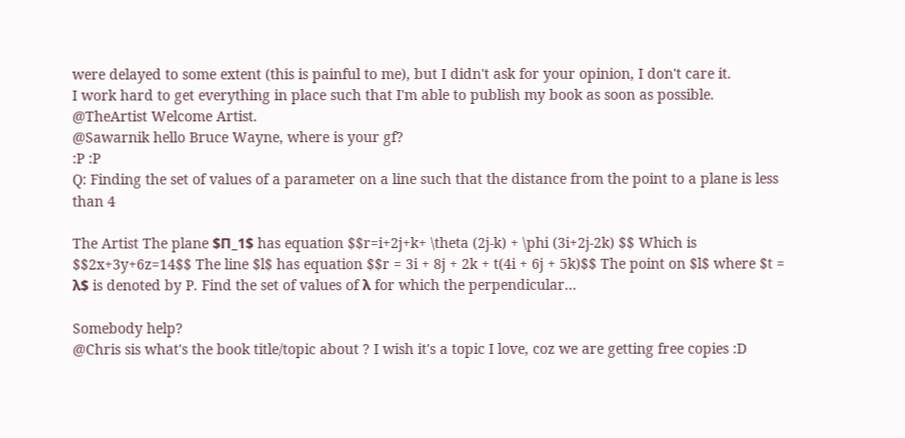were delayed to some extent (this is painful to me), but I didn't ask for your opinion, I don't care it.
I work hard to get everything in place such that I'm able to publish my book as soon as possible.
@TheArtist Welcome Artist.
@Sawarnik hello Bruce Wayne, where is your gf?
:P :P
Q: Finding the set of values of a parameter on a line such that the distance from the point to a plane is less than 4

The Artist The plane $Π_1$ has equation $$r=i+2j+k+ \theta (2j-k) + \phi (3i+2j-2k) $$ Which is $$2x+3y+6z=14$$ The line $l$ has equation $$r = 3i + 8j + 2k + t(4i + 6j + 5k)$$ The point on $l$ where $t = λ$ is denoted by P. Find the set of values of λ for which the perpendicular...

Somebody help?
@Chris sis what's the book title/topic about ? I wish it's a topic I love, coz we are getting free copies :D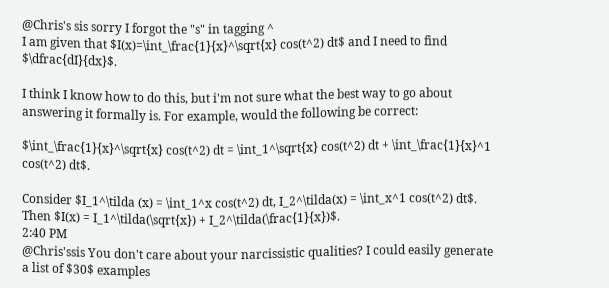@Chris's sis sorry I forgot the "s" in tagging ^
I am given that $I(x)=\int_\frac{1}{x}^\sqrt{x} cos(t^2) dt$ and I need to find $\dfrac{dI}{dx}$.

I think I know how to do this, but i'm not sure what the best way to go about answering it formally is. For example, would the following be correct:

$\int_\frac{1}{x}^\sqrt{x} cos(t^2) dt = \int_1^\sqrt{x} cos(t^2) dt + \int_\frac{1}{x}^1 cos(t^2) dt$.

Consider $I_1^\tilda (x) = \int_1^x cos(t^2) dt, I_2^\tilda(x) = \int_x^1 cos(t^2) dt$.
Then $I(x) = I_1^\tilda(\sqrt{x}) + I_2^\tilda(\frac{1}{x})$.
2:40 PM
@Chris'ssis You don't care about your narcissistic qualities? I could easily generate a list of $30$ examples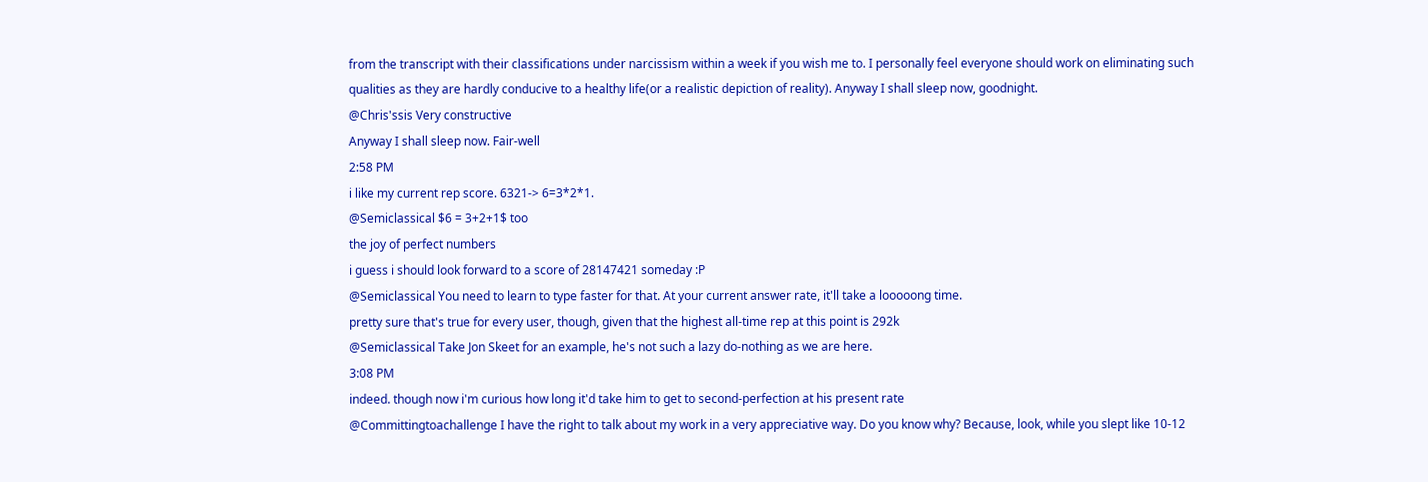from the transcript with their classifications under narcissism within a week if you wish me to. I personally feel everyone should work on eliminating such qualities as they are hardly conducive to a healthy life(or a realistic depiction of reality). Anyway I shall sleep now, goodnight.
@Chris'ssis Very constructive
Anyway I shall sleep now. Fair-well
2:58 PM
i like my current rep score. 6321-> 6=3*2*1.
@Semiclassical $6 = 3+2+1$ too
the joy of perfect numbers
i guess i should look forward to a score of 28147421 someday :P
@Semiclassical You need to learn to type faster for that. At your current answer rate, it'll take a looooong time.
pretty sure that's true for every user, though, given that the highest all-time rep at this point is 292k
@Semiclassical Take Jon Skeet for an example, he's not such a lazy do-nothing as we are here.
3:08 PM
indeed. though now i'm curious how long it'd take him to get to second-perfection at his present rate
@Committingtoachallenge I have the right to talk about my work in a very appreciative way. Do you know why? Because, look, while you slept like 10-12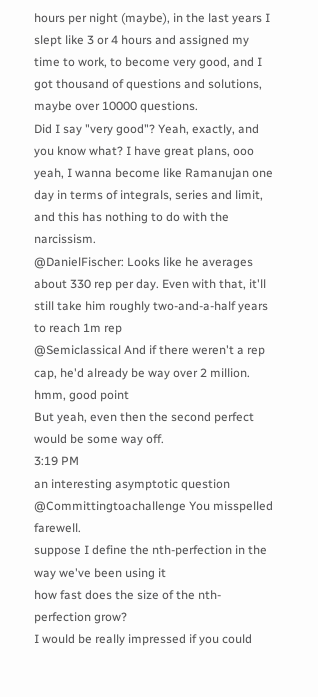hours per night (maybe), in the last years I slept like 3 or 4 hours and assigned my time to work, to become very good, and I got thousand of questions and solutions, maybe over 10000 questions.
Did I say "very good"? Yeah, exactly, and you know what? I have great plans, ooo yeah, I wanna become like Ramanujan one day in terms of integrals, series and limit, and this has nothing to do with the narcissism.
@DanielFischer: Looks like he averages about 330 rep per day. Even with that, it'll still take him roughly two-and-a-half years to reach 1m rep
@Semiclassical And if there weren't a rep cap, he'd already be way over 2 million.
hmm, good point
But yeah, even then the second perfect would be some way off.
3:19 PM
an interesting asymptotic question
@Committingtoachallenge You misspelled farewell.
suppose I define the nth-perfection in the way we've been using it
how fast does the size of the nth-perfection grow?
I would be really impressed if you could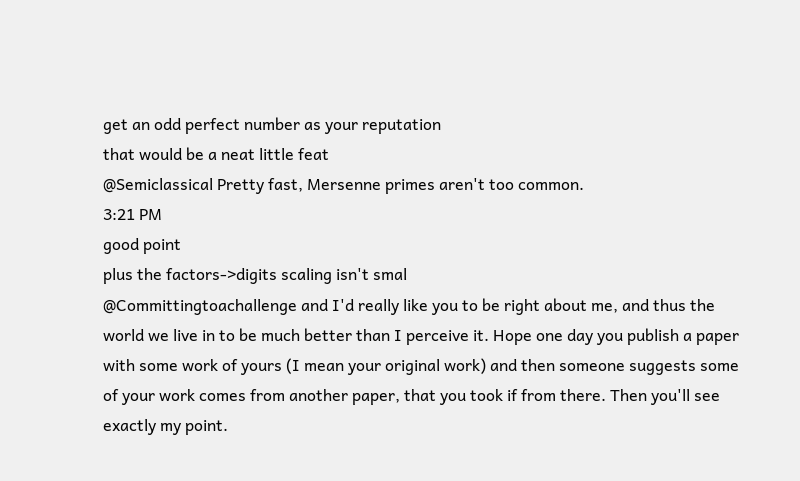get an odd perfect number as your reputation
that would be a neat little feat
@Semiclassical Pretty fast, Mersenne primes aren't too common.
3:21 PM
good point
plus the factors->digits scaling isn't smal
@Committingtoachallenge and I'd really like you to be right about me, and thus the world we live in to be much better than I perceive it. Hope one day you publish a paper with some work of yours (I mean your original work) and then someone suggests some of your work comes from another paper, that you took if from there. Then you'll see exactly my point.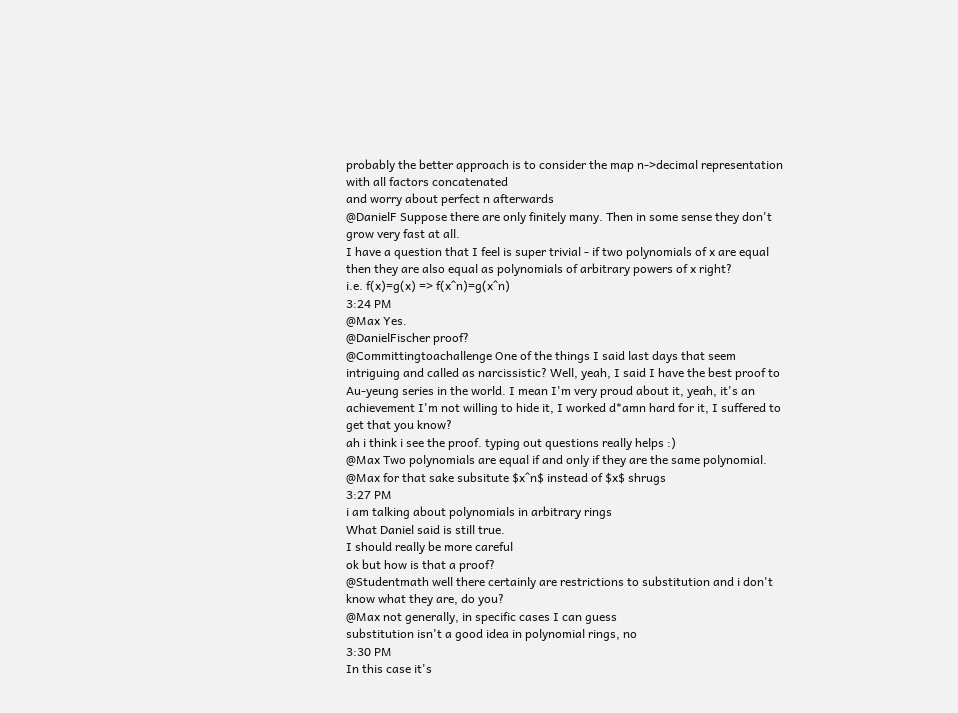probably the better approach is to consider the map n->decimal representation with all factors concatenated
and worry about perfect n afterwards
@DanielF Suppose there are only finitely many. Then in some sense they don't grow very fast at all.
I have a question that I feel is super trivial - if two polynomials of x are equal then they are also equal as polynomials of arbitrary powers of x right?
i.e. f(x)=g(x) => f(x^n)=g(x^n)
3:24 PM
@Max Yes.
@DanielFischer proof?
@Committingtoachallenge One of the things I said last days that seem intriguing and called as narcissistic? Well, yeah, I said I have the best proof to Au-yeung series in the world. I mean I'm very proud about it, yeah, it's an achievement I'm not willing to hide it, I worked d*amn hard for it, I suffered to get that you know?
ah i think i see the proof. typing out questions really helps :)
@Max Two polynomials are equal if and only if they are the same polynomial.
@Max for that sake subsitute $x^n$ instead of $x$ shrugs
3:27 PM
i am talking about polynomials in arbitrary rings
What Daniel said is still true.
I should really be more careful
ok but how is that a proof?
@Studentmath well there certainly are restrictions to substitution and i don't know what they are, do you?
@Max not generally, in specific cases I can guess
substitution isn't a good idea in polynomial rings, no
3:30 PM
In this case it's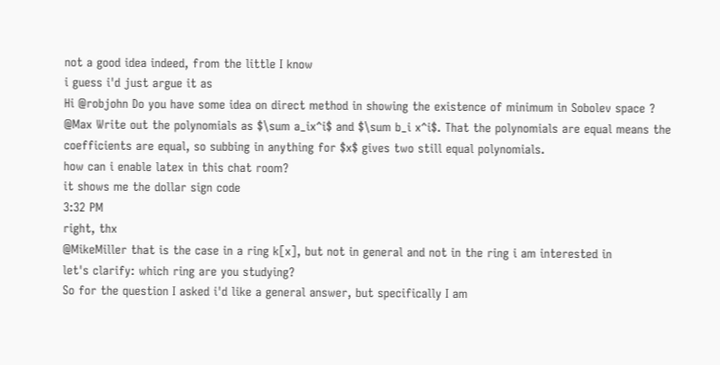not a good idea indeed, from the little I know
i guess i'd just argue it as
Hi @robjohn Do you have some idea on direct method in showing the existence of minimum in Sobolev space ?
@Max Write out the polynomials as $\sum a_ix^i$ and $\sum b_i x^i$. That the polynomials are equal means the coefficients are equal, so subbing in anything for $x$ gives two still equal polynomials.
how can i enable latex in this chat room?
it shows me the dollar sign code
3:32 PM
right, thx
@MikeMiller that is the case in a ring k[x], but not in general and not in the ring i am interested in
let's clarify: which ring are you studying?
So for the question I asked i'd like a general answer, but specifically I am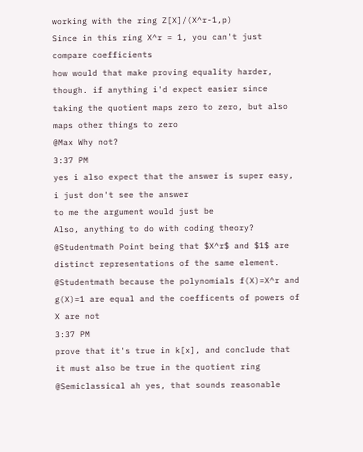working with the ring Z[X]/(X^r-1,p)
Since in this ring X^r = 1, you can't just compare coefficients
how would that make proving equality harder, though. if anything i'd expect easier since taking the quotient maps zero to zero, but also maps other things to zero
@Max Why not?
3:37 PM
yes i also expect that the answer is super easy, i just don't see the answer
to me the argument would just be
Also, anything to do with coding theory?
@Studentmath Point being that $X^r$ and $1$ are distinct representations of the same element.
@Studentmath because the polynomials f(X)=X^r and g(X)=1 are equal and the coefficents of powers of X are not
3:37 PM
prove that it's true in k[x], and conclude that it must also be true in the quotient ring
@Semiclassical ah yes, that sounds reasonable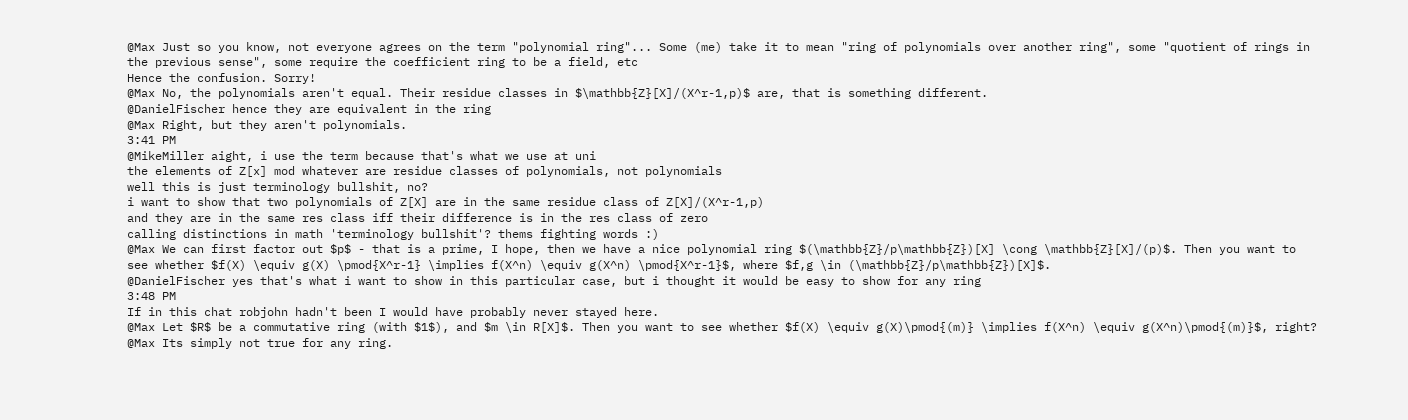@Max Just so you know, not everyone agrees on the term "polynomial ring"... Some (me) take it to mean "ring of polynomials over another ring", some "quotient of rings in the previous sense", some require the coefficient ring to be a field, etc
Hence the confusion. Sorry!
@Max No, the polynomials aren't equal. Their residue classes in $\mathbb{Z}[X]/(X^r-1,p)$ are, that is something different.
@DanielFischer hence they are equivalent in the ring
@Max Right, but they aren't polynomials.
3:41 PM
@MikeMiller aight, i use the term because that's what we use at uni
the elements of Z[x] mod whatever are residue classes of polynomials, not polynomials
well this is just terminology bullshit, no?
i want to show that two polynomials of Z[X] are in the same residue class of Z[X]/(X^r-1,p)
and they are in the same res class iff their difference is in the res class of zero
calling distinctions in math 'terminology bullshit'? thems fighting words :)
@Max We can first factor out $p$ - that is a prime, I hope, then we have a nice polynomial ring $(\mathbb{Z}/p\mathbb{Z})[X] \cong \mathbb{Z}[X]/(p)$. Then you want to see whether $f(X) \equiv g(X) \pmod{X^r-1} \implies f(X^n) \equiv g(X^n) \pmod{X^r-1}$, where $f,g \in (\mathbb{Z}/p\mathbb{Z})[X]$.
@DanielFischer yes that's what i want to show in this particular case, but i thought it would be easy to show for any ring
3:48 PM
If in this chat robjohn hadn't been I would have probably never stayed here.
@Max Let $R$ be a commutative ring (with $1$), and $m \in R[X]$. Then you want to see whether $f(X) \equiv g(X)\pmod{(m)} \implies f(X^n) \equiv g(X^n)\pmod{(m)}$, right?
@Max Its simply not true for any ring.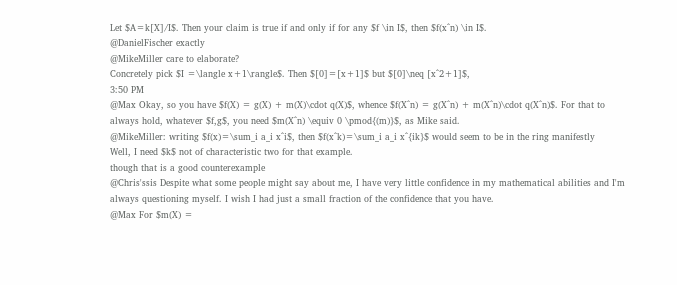Let $A=k[X]/I$. Then your claim is true if and only if for any $f \in I$, then $f(x^n) \in I$.
@DanielFischer exactly
@MikeMiller care to elaborate?
Concretely pick $I =\langle x+1\rangle$. Then $[0]=[x+1]$ but $[0]\neq [x^2+1]$,
3:50 PM
@Max Okay, so you have $f(X) = g(X) + m(X)\cdot q(X)$, whence $f(X^n) = g(X^n) + m(X^n)\cdot q(X^n)$. For that to always hold, whatever $f,g$, you need $m(X^n) \equiv 0 \pmod{(m)}$, as Mike said.
@MikeMiller: writing $f(x)=\sum_i a_i x^i$, then $f(x^k)=\sum_i a_i x^{ik}$ would seem to be in the ring manifestly
Well, I need $k$ not of characteristic two for that example.
though that is a good counterexample
@Chris'ssis Despite what some people might say about me, I have very little confidence in my mathematical abilities and I'm always questioning myself. I wish I had just a small fraction of the confidence that you have.
@Max For $m(X) =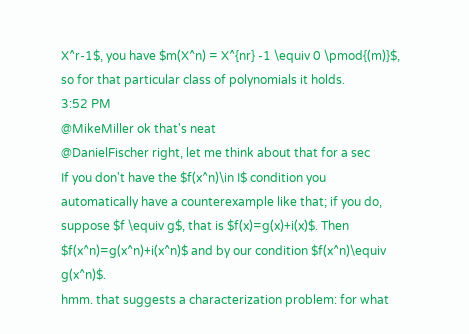X^r-1$, you have $m(X^n) = X^{nr} -1 \equiv 0 \pmod{(m)}$, so for that particular class of polynomials it holds.
3:52 PM
@MikeMiller ok that's neat
@DanielFischer right, let me think about that for a sec
If you don't have the $f(x^n)\in I$ condition you automatically have a counterexample like that; if you do, suppose $f \equiv g$, that is $f(x)=g(x)+i(x)$. Then $f(x^n)=g(x^n)+i(x^n)$ and by our condition $f(x^n)\equiv g(x^n)$.
hmm. that suggests a characterization problem: for what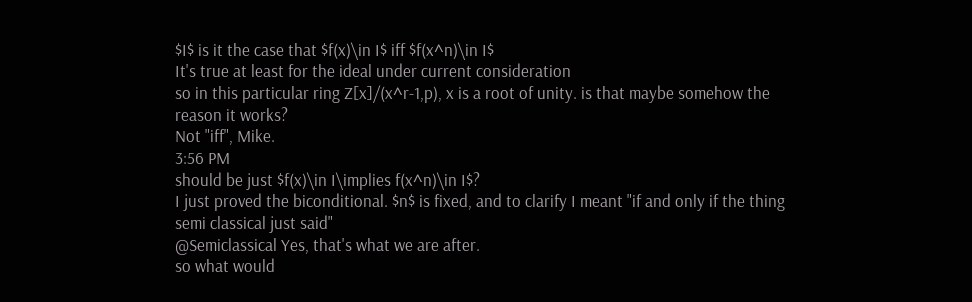$I$ is it the case that $f(x)\in I$ iff $f(x^n)\in I$
It's true at least for the ideal under current consideration
so in this particular ring Z[x]/(x^r-1,p), x is a root of unity. is that maybe somehow the reason it works?
Not "iff", Mike.
3:56 PM
should be just $f(x)\in I\implies f(x^n)\in I$?
I just proved the biconditional. $n$ is fixed, and to clarify I meant "if and only if the thing semi classical just said"
@Semiclassical Yes, that's what we are after.
so what would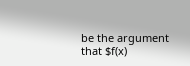be the argument that $f(x)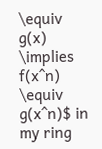\equiv g(x) \implies f(x^n) \equiv g(x^n)$ in my ring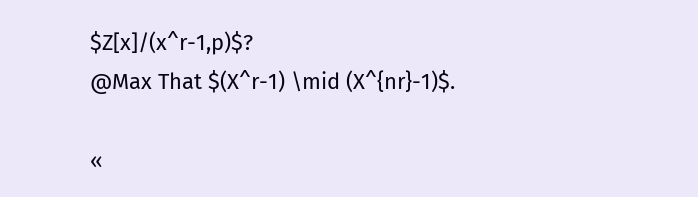$Z[x]/(x^r-1,p)$?
@Max That $(X^r-1) \mid (X^{nr}-1)$.

«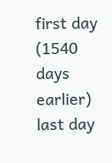first day (1540 days earlier)      last day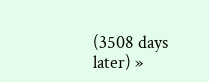(3508 days later) »